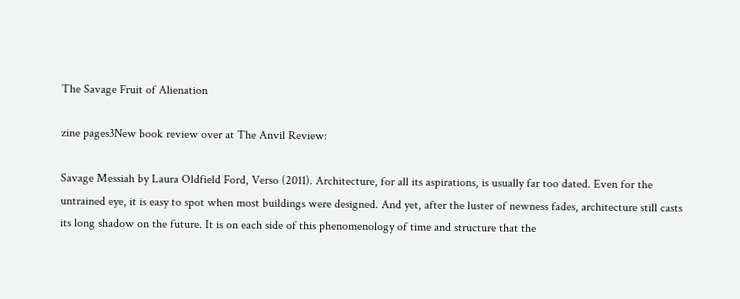The Savage Fruit of Alienation

zine pages3New book review over at The Anvil Review:

Savage Messiah by Laura Oldfield Ford, Verso (2011). Architecture, for all its aspirations, is usually far too dated. Even for the untrained eye, it is easy to spot when most buildings were designed. And yet, after the luster of newness fades, architecture still casts its long shadow on the future. It is on each side of this phenomenology of time and structure that the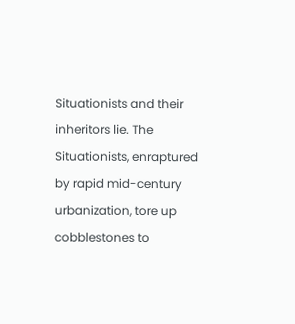Situationists and their inheritors lie. The Situationists, enraptured by rapid mid-century urbanization, tore up cobblestones to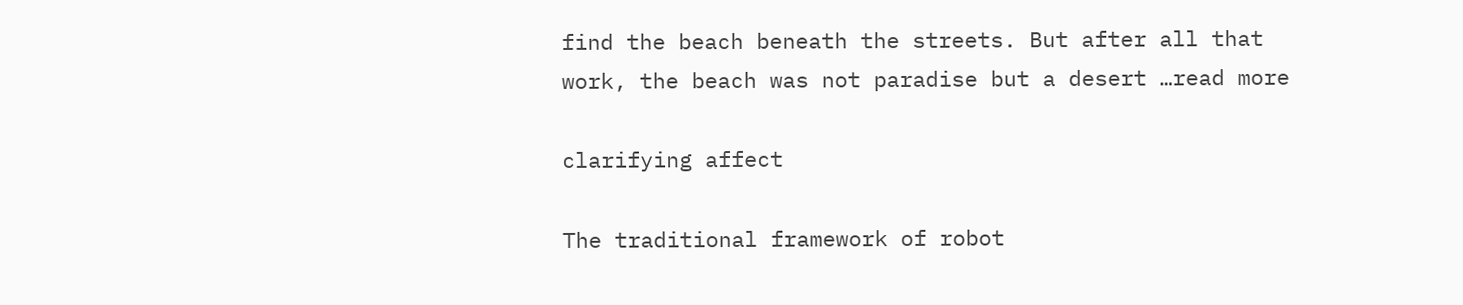find the beach beneath the streets. But after all that work, the beach was not paradise but a desert …read more

clarifying affect

The traditional framework of robot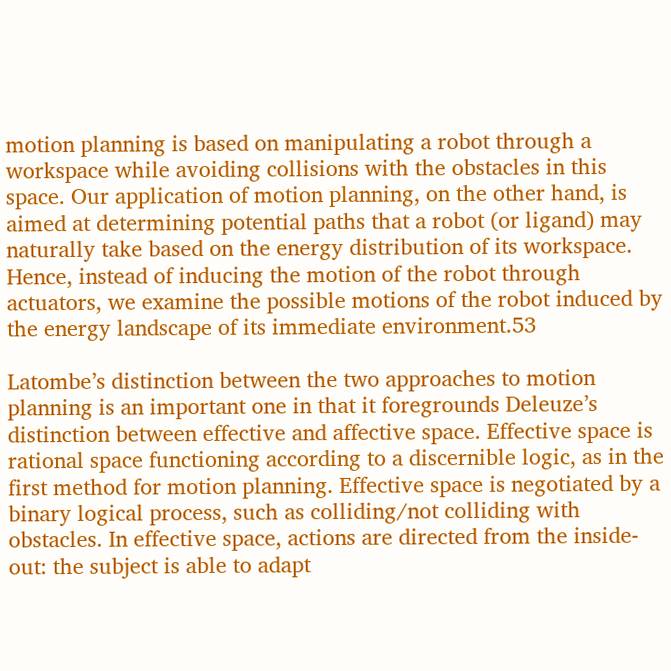motion planning is based on manipulating a robot through a workspace while avoiding collisions with the obstacles in this space. Our application of motion planning, on the other hand, is aimed at determining potential paths that a robot (or ligand) may naturally take based on the energy distribution of its workspace. Hence, instead of inducing the motion of the robot through actuators, we examine the possible motions of the robot induced by the energy landscape of its immediate environment.53

Latombe’s distinction between the two approaches to motion planning is an important one in that it foregrounds Deleuze’s distinction between effective and affective space. Effective space is rational space functioning according to a discernible logic, as in the first method for motion planning. Effective space is negotiated by a binary logical process, such as colliding/not colliding with obstacles. In effective space, actions are directed from the inside-out: the subject is able to adapt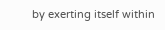by exerting itself within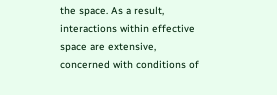the space. As a result, interactions within effective space are extensive, concerned with conditions of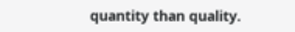quantity than quality.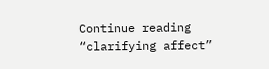Continue reading “clarifying affect”